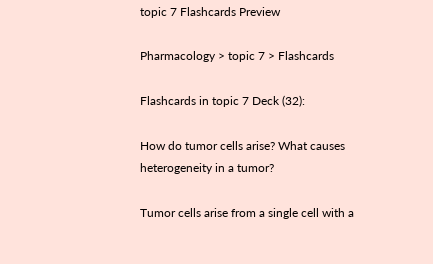topic 7 Flashcards Preview

Pharmacology > topic 7 > Flashcards

Flashcards in topic 7 Deck (32):

How do tumor cells arise? What causes heterogeneity in a tumor?

Tumor cells arise from a single cell with a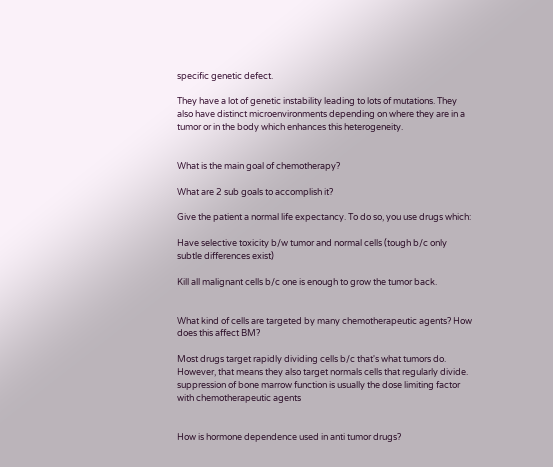specific genetic defect.

They have a lot of genetic instability leading to lots of mutations. They also have distinct microenvironments depending on where they are in a tumor or in the body which enhances this heterogeneity.


What is the main goal of chemotherapy?

What are 2 sub goals to accomplish it?

Give the patient a normal life expectancy. To do so, you use drugs which:

Have selective toxicity b/w tumor and normal cells (tough b/c only subtle differences exist)

Kill all malignant cells b/c one is enough to grow the tumor back.


What kind of cells are targeted by many chemotherapeutic agents? How does this affect BM?

Most drugs target rapidly dividing cells b/c that's what tumors do. However, that means they also target normals cells that regularly divide. suppression of bone marrow function is usually the dose limiting factor with chemotherapeutic agents


How is hormone dependence used in anti tumor drugs?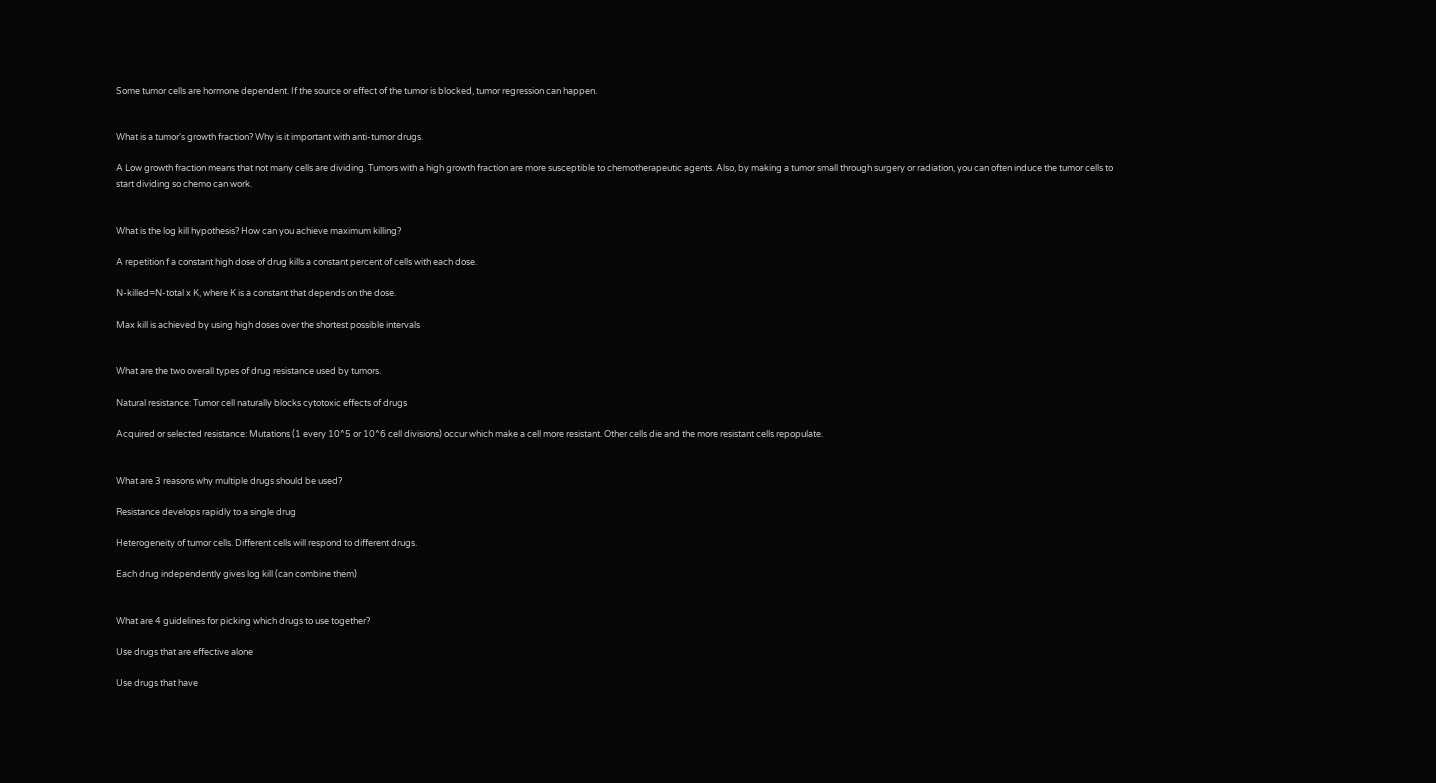Some tumor cells are hormone dependent. If the source or effect of the tumor is blocked, tumor regression can happen.


What is a tumor's growth fraction? Why is it important with anti-tumor drugs.

A Low growth fraction means that not many cells are dividing. Tumors with a high growth fraction are more susceptible to chemotherapeutic agents. Also, by making a tumor small through surgery or radiation, you can often induce the tumor cells to start dividing so chemo can work.


What is the log kill hypothesis? How can you achieve maximum killing?

A repetition f a constant high dose of drug kills a constant percent of cells with each dose.

N-killed=N-total x K, where K is a constant that depends on the dose.

Max kill is achieved by using high doses over the shortest possible intervals


What are the two overall types of drug resistance used by tumors.

Natural resistance: Tumor cell naturally blocks cytotoxic effects of drugs

Acquired or selected resistance: Mutations (1 every 10^5 or 10^6 cell divisions) occur which make a cell more resistant. Other cells die and the more resistant cells repopulate.


What are 3 reasons why multiple drugs should be used?

Resistance develops rapidly to a single drug

Heterogeneity of tumor cells. Different cells will respond to different drugs.

Each drug independently gives log kill (can combine them)


What are 4 guidelines for picking which drugs to use together?

Use drugs that are effective alone

Use drugs that have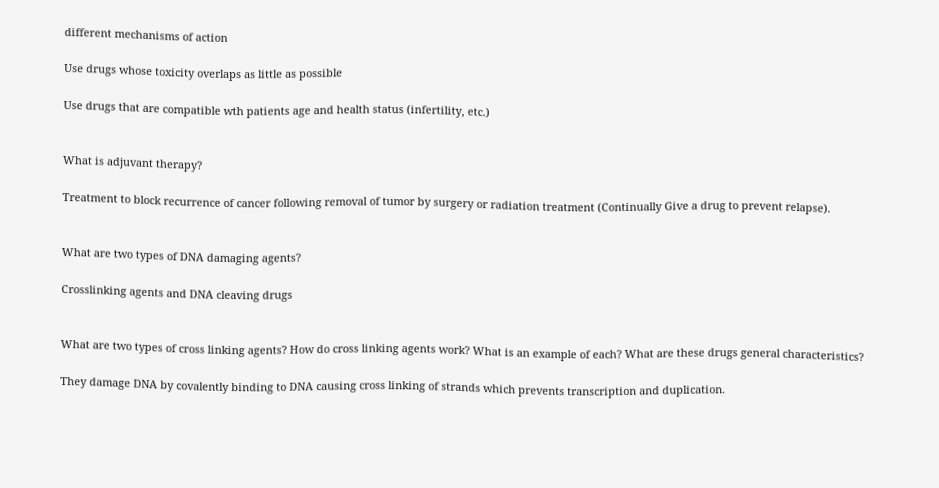different mechanisms of action

Use drugs whose toxicity overlaps as little as possible

Use drugs that are compatible wth patients age and health status (infertility, etc.)


What is adjuvant therapy?

Treatment to block recurrence of cancer following removal of tumor by surgery or radiation treatment (Continually Give a drug to prevent relapse).


What are two types of DNA damaging agents?

Crosslinking agents and DNA cleaving drugs


What are two types of cross linking agents? How do cross linking agents work? What is an example of each? What are these drugs general characteristics?

They damage DNA by covalently binding to DNA causing cross linking of strands which prevents transcription and duplication.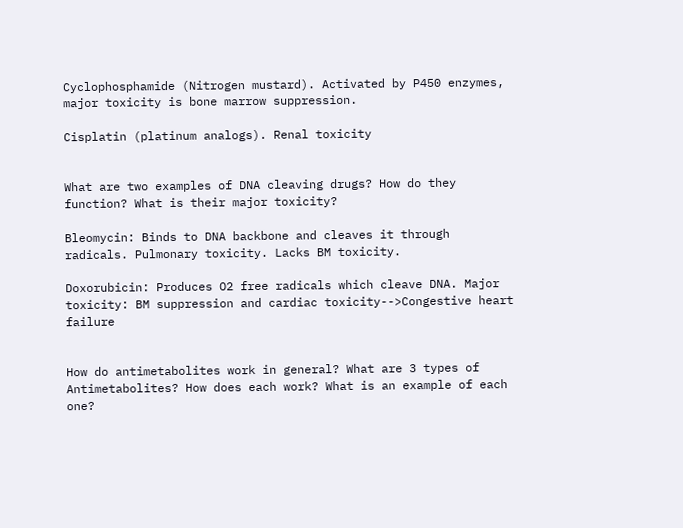Cyclophosphamide (Nitrogen mustard). Activated by P450 enzymes, major toxicity is bone marrow suppression.

Cisplatin (platinum analogs). Renal toxicity


What are two examples of DNA cleaving drugs? How do they function? What is their major toxicity?

Bleomycin: Binds to DNA backbone and cleaves it through radicals. Pulmonary toxicity. Lacks BM toxicity.

Doxorubicin: Produces O2 free radicals which cleave DNA. Major toxicity: BM suppression and cardiac toxicity-->Congestive heart failure


How do antimetabolites work in general? What are 3 types of Antimetabolites? How does each work? What is an example of each one?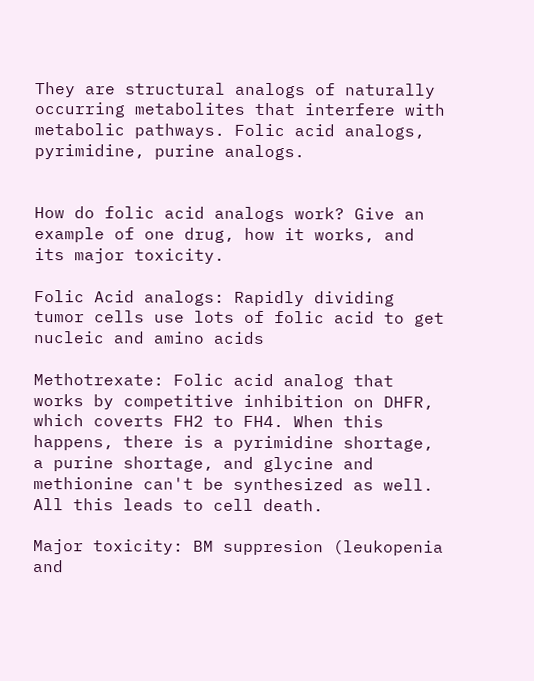They are structural analogs of naturally occurring metabolites that interfere with metabolic pathways. Folic acid analogs, pyrimidine, purine analogs.


How do folic acid analogs work? Give an example of one drug, how it works, and its major toxicity.

Folic Acid analogs: Rapidly dividing tumor cells use lots of folic acid to get nucleic and amino acids

Methotrexate: Folic acid analog that works by competitive inhibition on DHFR, which coverts FH2 to FH4. When this happens, there is a pyrimidine shortage, a purine shortage, and glycine and methionine can't be synthesized as well. All this leads to cell death.

Major toxicity: BM suppresion (leukopenia and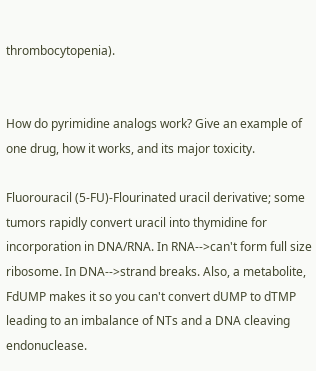thrombocytopenia).


How do pyrimidine analogs work? Give an example of one drug, how it works, and its major toxicity.

Fluorouracil (5-FU)-Flourinated uracil derivative; some tumors rapidly convert uracil into thymidine for incorporation in DNA/RNA. In RNA-->can't form full size ribosome. In DNA-->strand breaks. Also, a metabolite, FdUMP makes it so you can't convert dUMP to dTMP leading to an imbalance of NTs and a DNA cleaving endonuclease.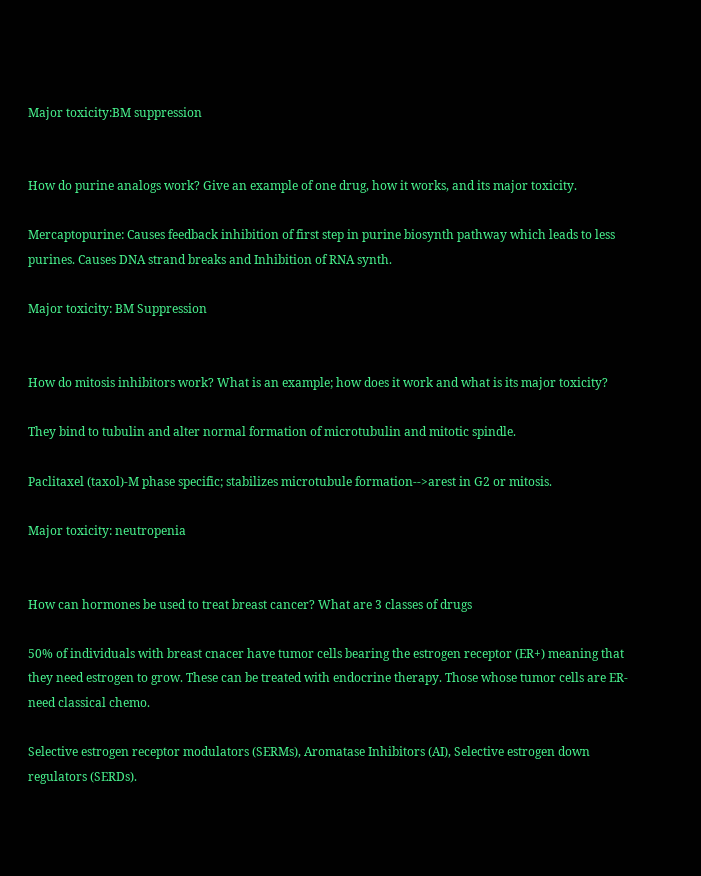Major toxicity:BM suppression


How do purine analogs work? Give an example of one drug, how it works, and its major toxicity.

Mercaptopurine: Causes feedback inhibition of first step in purine biosynth pathway which leads to less purines. Causes DNA strand breaks and Inhibition of RNA synth.

Major toxicity: BM Suppression


How do mitosis inhibitors work? What is an example; how does it work and what is its major toxicity?

They bind to tubulin and alter normal formation of microtubulin and mitotic spindle.

Paclitaxel (taxol)-M phase specific; stabilizes microtubule formation-->arest in G2 or mitosis.

Major toxicity: neutropenia


How can hormones be used to treat breast cancer? What are 3 classes of drugs

50% of individuals with breast cnacer have tumor cells bearing the estrogen receptor (ER+) meaning that they need estrogen to grow. These can be treated with endocrine therapy. Those whose tumor cells are ER- need classical chemo.

Selective estrogen receptor modulators (SERMs), Aromatase Inhibitors (AI), Selective estrogen down regulators (SERDs).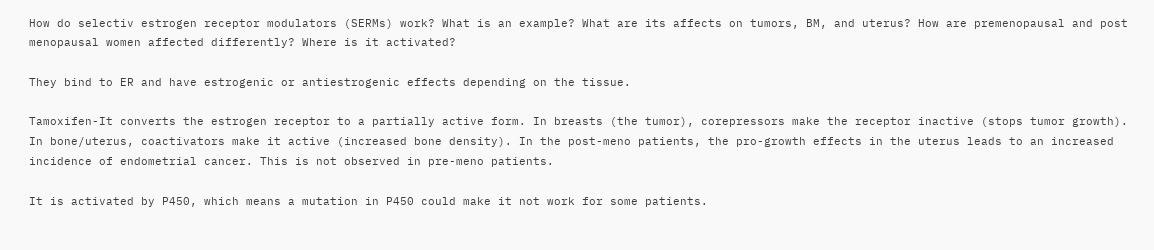How do selectiv estrogen receptor modulators (SERMs) work? What is an example? What are its affects on tumors, BM, and uterus? How are premenopausal and post menopausal women affected differently? Where is it activated?

They bind to ER and have estrogenic or antiestrogenic effects depending on the tissue.

Tamoxifen-It converts the estrogen receptor to a partially active form. In breasts (the tumor), corepressors make the receptor inactive (stops tumor growth). In bone/uterus, coactivators make it active (increased bone density). In the post-meno patients, the pro-growth effects in the uterus leads to an increased incidence of endometrial cancer. This is not observed in pre-meno patients.

It is activated by P450, which means a mutation in P450 could make it not work for some patients.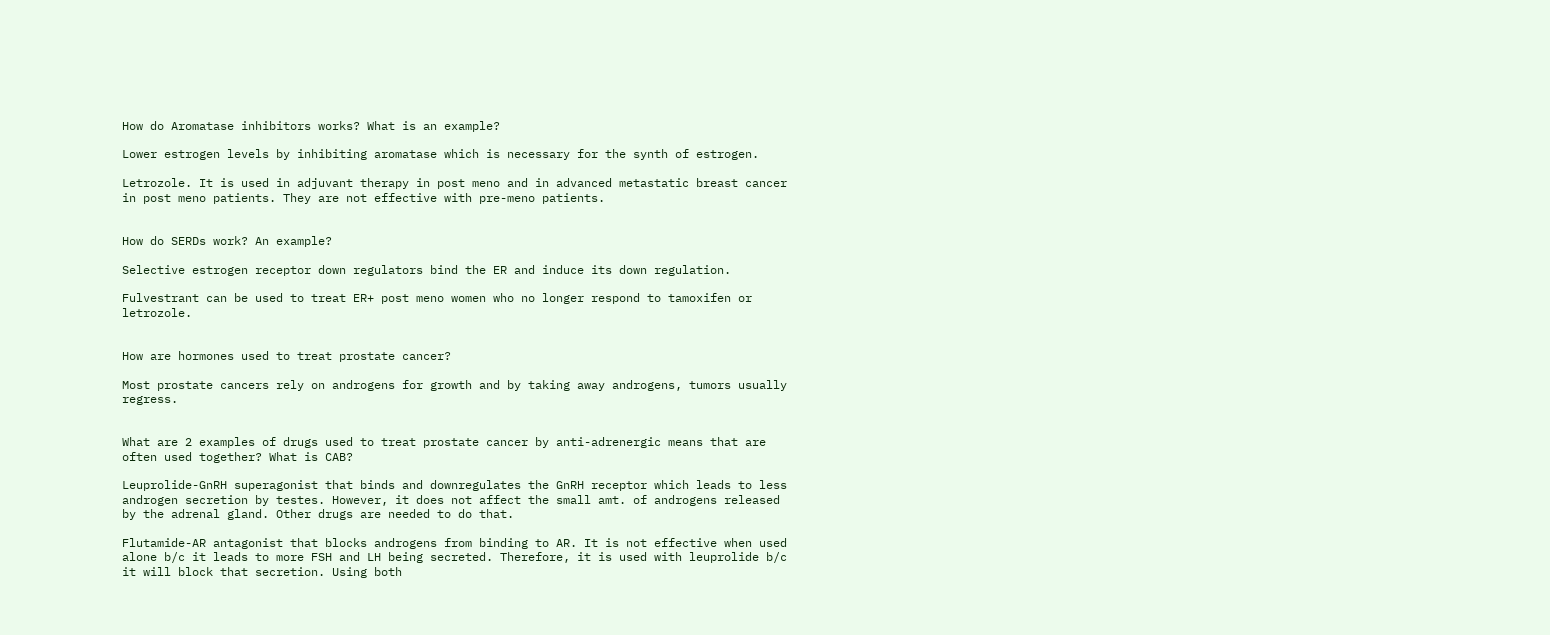How do Aromatase inhibitors works? What is an example?

Lower estrogen levels by inhibiting aromatase which is necessary for the synth of estrogen.

Letrozole. It is used in adjuvant therapy in post meno and in advanced metastatic breast cancer in post meno patients. They are not effective with pre-meno patients.


How do SERDs work? An example?

Selective estrogen receptor down regulators bind the ER and induce its down regulation.

Fulvestrant can be used to treat ER+ post meno women who no longer respond to tamoxifen or letrozole.


How are hormones used to treat prostate cancer?

Most prostate cancers rely on androgens for growth and by taking away androgens, tumors usually regress.


What are 2 examples of drugs used to treat prostate cancer by anti-adrenergic means that are often used together? What is CAB?

Leuprolide-GnRH superagonist that binds and downregulates the GnRH receptor which leads to less androgen secretion by testes. However, it does not affect the small amt. of androgens released by the adrenal gland. Other drugs are needed to do that.

Flutamide-AR antagonist that blocks androgens from binding to AR. It is not effective when used alone b/c it leads to more FSH and LH being secreted. Therefore, it is used with leuprolide b/c it will block that secretion. Using both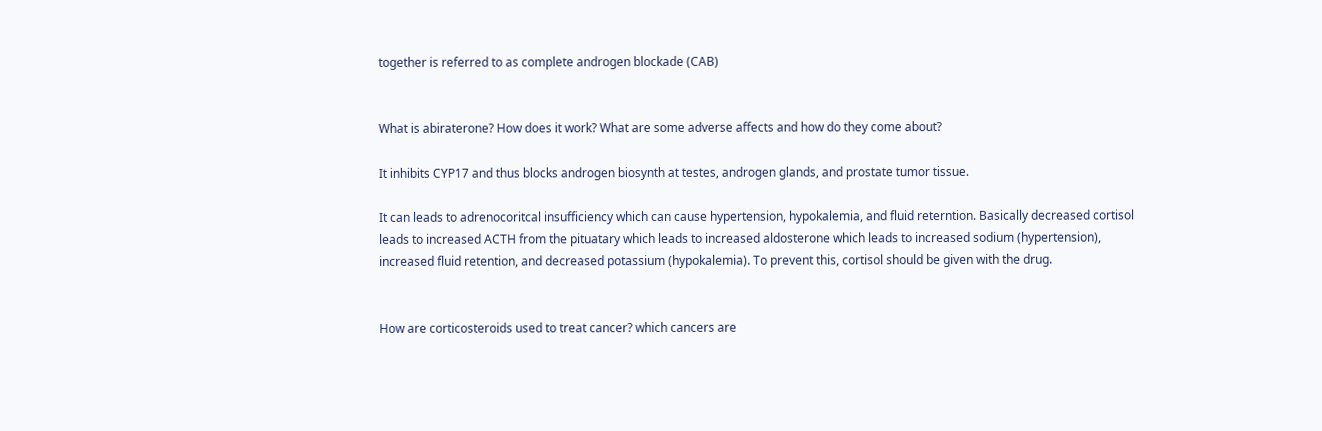together is referred to as complete androgen blockade (CAB)


What is abiraterone? How does it work? What are some adverse affects and how do they come about?

It inhibits CYP17 and thus blocks androgen biosynth at testes, androgen glands, and prostate tumor tissue.

It can leads to adrenocoritcal insufficiency which can cause hypertension, hypokalemia, and fluid reterntion. Basically decreased cortisol leads to increased ACTH from the pituatary which leads to increased aldosterone which leads to increased sodium (hypertension), increased fluid retention, and decreased potassium (hypokalemia). To prevent this, cortisol should be given with the drug.


How are corticosteroids used to treat cancer? which cancers are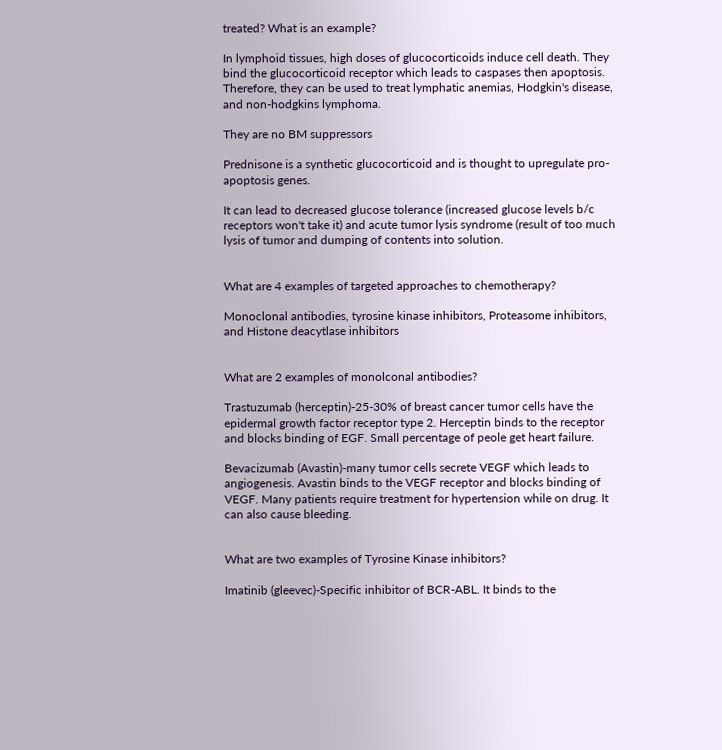treated? What is an example?

In lymphoid tissues, high doses of glucocorticoids induce cell death. They bind the glucocorticoid receptor which leads to caspases then apoptosis. Therefore, they can be used to treat lymphatic anemias, Hodgkin's disease, and non-hodgkins lymphoma.

They are no BM suppressors

Prednisone is a synthetic glucocorticoid and is thought to upregulate pro-apoptosis genes.

It can lead to decreased glucose tolerance (increased glucose levels b/c receptors won't take it) and acute tumor lysis syndrome (result of too much lysis of tumor and dumping of contents into solution.


What are 4 examples of targeted approaches to chemotherapy?

Monoclonal antibodies, tyrosine kinase inhibitors, Proteasome inhibitors, and Histone deacytlase inhibitors


What are 2 examples of monolconal antibodies?

Trastuzumab (herceptin)-25-30% of breast cancer tumor cells have the epidermal growth factor receptor type 2. Herceptin binds to the receptor and blocks binding of EGF. Small percentage of peole get heart failure.

Bevacizumab (Avastin)-many tumor cells secrete VEGF which leads to angiogenesis. Avastin binds to the VEGF receptor and blocks binding of VEGF. Many patients require treatment for hypertension while on drug. It can also cause bleeding.


What are two examples of Tyrosine Kinase inhibitors?

Imatinib (gleevec)-Specific inhibitor of BCR-ABL. It binds to the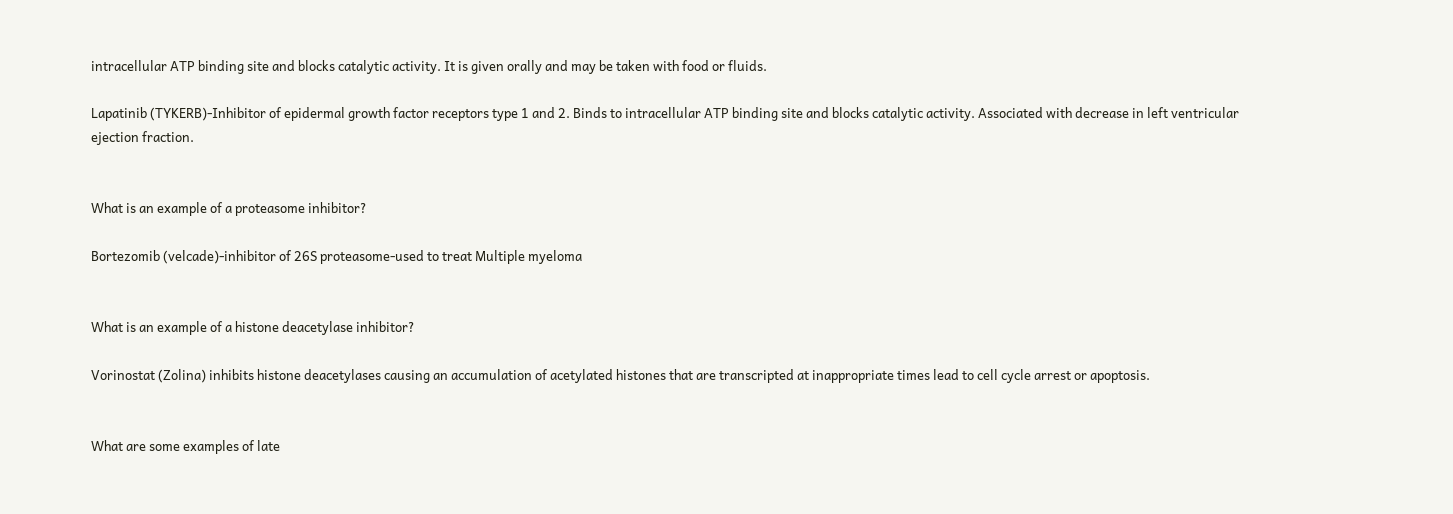intracellular ATP binding site and blocks catalytic activity. It is given orally and may be taken with food or fluids.

Lapatinib (TYKERB)-Inhibitor of epidermal growth factor receptors type 1 and 2. Binds to intracellular ATP binding site and blocks catalytic activity. Associated with decrease in left ventricular ejection fraction.


What is an example of a proteasome inhibitor?

Bortezomib (velcade)-inhibitor of 26S proteasome-used to treat Multiple myeloma


What is an example of a histone deacetylase inhibitor?

Vorinostat (Zolina) inhibits histone deacetylases causing an accumulation of acetylated histones that are transcripted at inappropriate times lead to cell cycle arrest or apoptosis.


What are some examples of late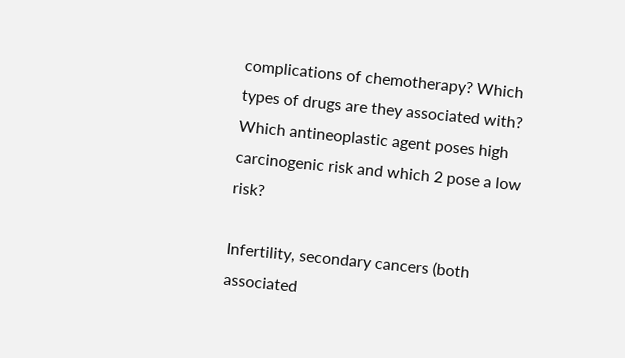complications of chemotherapy? Which types of drugs are they associated with? Which antineoplastic agent poses high carcinogenic risk and which 2 pose a low risk?

Infertility, secondary cancers (both associated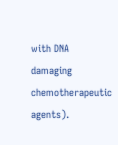with DNA damaging chemotherapeutic agents).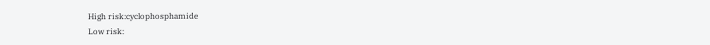High risk:cyclophosphamide
Low risk: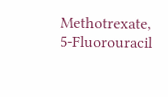Methotrexate, 5-Fluorouracil